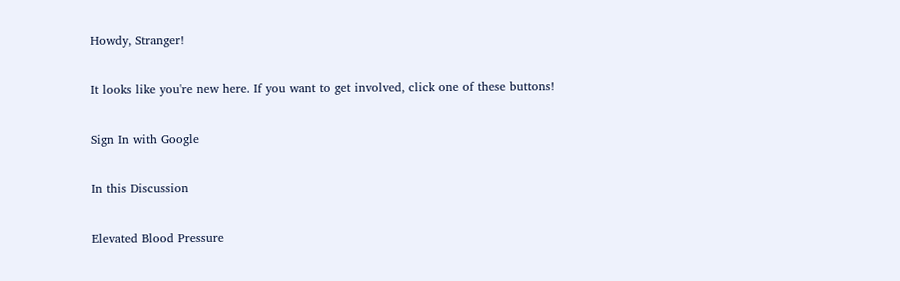Howdy, Stranger!

It looks like you're new here. If you want to get involved, click one of these buttons!

Sign In with Google

In this Discussion

Elevated Blood Pressure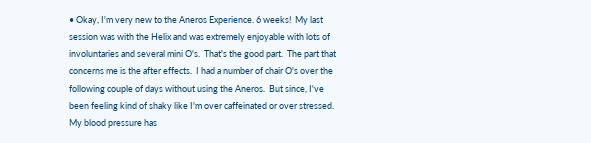• Okay, I'm very new to the Aneros Experience. 6 weeks!  My last session was with the Helix and was extremely enjoyable with lots of involuntaries and several mini O's.  That's the good part.  The part that concerns me is the after effects.  I had a number of chair O's over the following couple of days without using the Aneros.  But since, I've been feeling kind of shaky like I'm over caffeinated or over stressed. My blood pressure has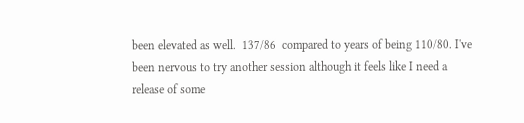been elevated as well.  137/86  compared to years of being 110/80. I've been nervous to try another session although it feels like I need a release of some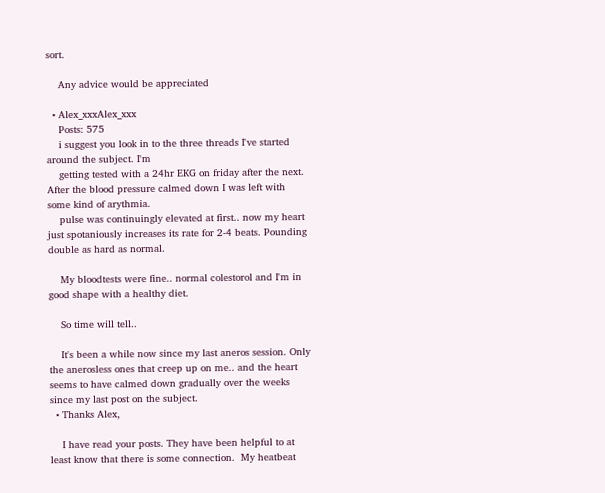sort.

    Any advice would be appreciated

  • Alex_xxxAlex_xxx
    Posts: 575
    i suggest you look in to the three threads I've started around the subject. I'm
    getting tested with a 24hr EKG on friday after the next. After the blood pressure calmed down I was left with some kind of arythmia.
    pulse was continuingly elevated at first.. now my heart just spotaniously increases its rate for 2-4 beats. Pounding double as hard as normal.

    My bloodtests were fine.. normal colestorol and I'm in good shape with a healthy diet.

    So time will tell..

    It's been a while now since my last aneros session. Only the anerosless ones that creep up on me.. and the heart seems to have calmed down gradually over the weeks since my last post on the subject.
  • Thanks Alex,

    I have read your posts. They have been helpful to at least know that there is some connection.  My heatbeat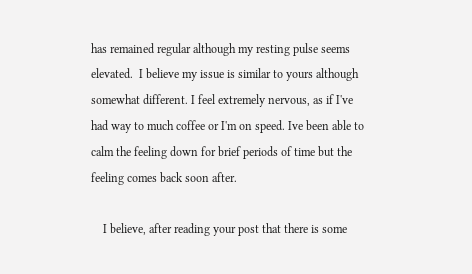has remained regular although my resting pulse seems elevated.  I believe my issue is similar to yours although somewhat different. I feel extremely nervous, as if I've had way to much coffee or I'm on speed. Ive been able to calm the feeling down for brief periods of time but the feeling comes back soon after.

    I believe, after reading your post that there is some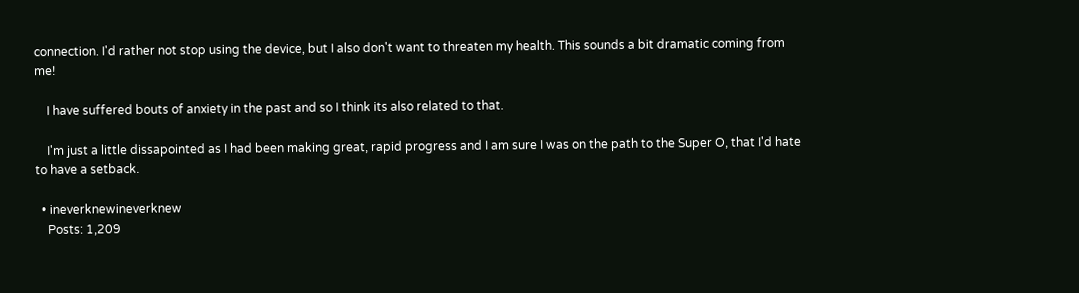connection. I'd rather not stop using the device, but I also don't want to threaten my health. This sounds a bit dramatic coming from me!

    I have suffered bouts of anxiety in the past and so I think its also related to that.

    I'm just a little dissapointed as I had been making great, rapid progress and I am sure I was on the path to the Super O, that I'd hate to have a setback.

  • ineverknewineverknew
    Posts: 1,209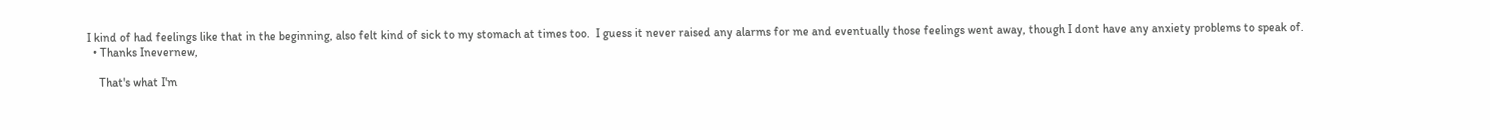I kind of had feelings like that in the beginning, also felt kind of sick to my stomach at times too.  I guess it never raised any alarms for me and eventually those feelings went away, though I dont have any anxiety problems to speak of.
  • Thanks Inevernew,

    That's what I'm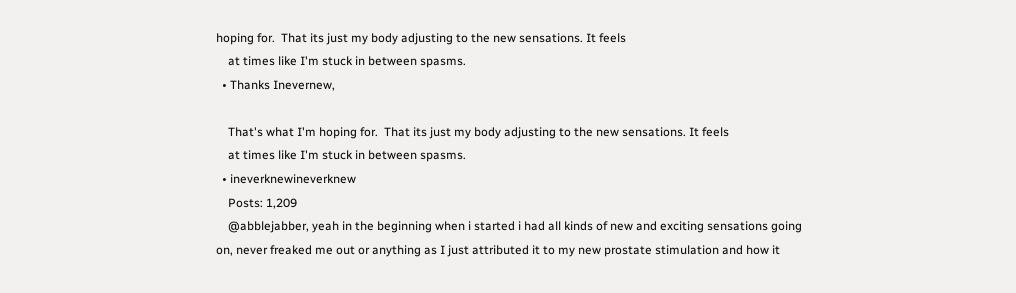hoping for.  That its just my body adjusting to the new sensations. It feels
    at times like I'm stuck in between spasms.
  • Thanks Inevernew,

    That's what I'm hoping for.  That its just my body adjusting to the new sensations. It feels
    at times like I'm stuck in between spasms.
  • ineverknewineverknew
    Posts: 1,209
    @abblejabber, yeah in the beginning when i started i had all kinds of new and exciting sensations going on, never freaked me out or anything as I just attributed it to my new prostate stimulation and how it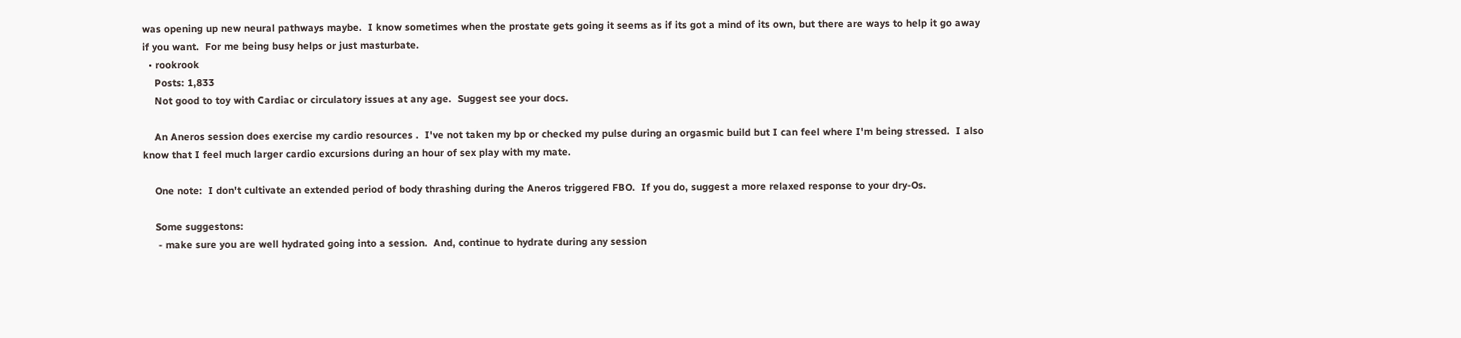was opening up new neural pathways maybe.  I know sometimes when the prostate gets going it seems as if its got a mind of its own, but there are ways to help it go away if you want.  For me being busy helps or just masturbate.
  • rookrook
    Posts: 1,833
    Not good to toy with Cardiac or circulatory issues at any age.  Suggest see your docs.

    An Aneros session does exercise my cardio resources .  I've not taken my bp or checked my pulse during an orgasmic build but I can feel where I'm being stressed.  I also know that I feel much larger cardio excursions during an hour of sex play with my mate.

    One note:  I don't cultivate an extended period of body thrashing during the Aneros triggered FBO.  If you do, suggest a more relaxed response to your dry-Os.

    Some suggestons:
     - make sure you are well hydrated going into a session.  And, continue to hydrate during any session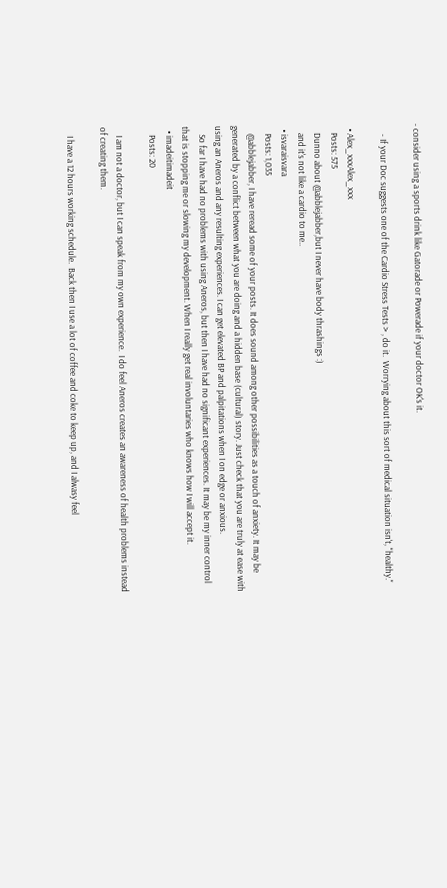- consider using a sports drink like Gatorade or Powerade if your doctor OK's it.

     - If your Doc suggests one of the Cardio Stress Tests > , do it.  Worrying about this sort of medical situation isn't, "healthy."

  • Alex_xxxAlex_xxx
    Posts: 575
    Dunno about @abblejabber,but I never have body thrashings :)
    and it's not like a cardio to me..
  • isvaraisvara
    Posts: 1,035
    @abblejabber, I have reread some of your posts. It does sound among other possibilities as a touch of anxiety. It may be generated by a conflict between what you are doing and a hidden base (cultural) story. Just check that you are truly at ease with using an Aneros and any resulting experiences. I can get elevated BP and palpitations when I on edge or anxious.
    So far I have had no problems with using Aneros, but then I have had no significant experiences. It may be my inner control that is stopping me or slowing my development. When I really get real involuntaries who knows how I will accept it.
  • imadeitimadeit
    Posts: 20

    I am not a doctor, but I can speak from my own experience.  I do feel Aneros creates an awareness of health problems instead of creating them.

    I have a 12 hours working schedule.  Back then I use a lot of coffee and coke to keep up, and I alwasy feel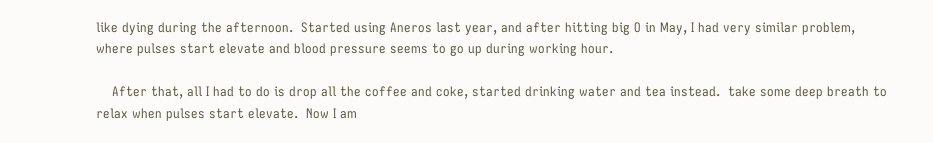like dying during the afternoon.  Started using Aneros last year, and after hitting big O in May, I had very similar problem, where pulses start elevate and blood pressure seems to go up during working hour.

    After that, all I had to do is drop all the coffee and coke, started drinking water and tea instead.  take some deep breath to relax when pulses start elevate.  Now I am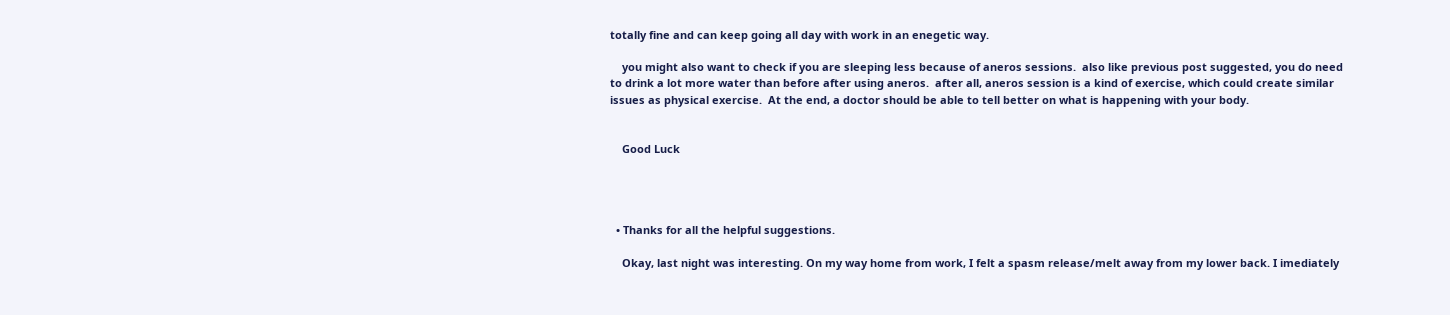totally fine and can keep going all day with work in an enegetic way.

    you might also want to check if you are sleeping less because of aneros sessions.  also like previous post suggested, you do need to drink a lot more water than before after using aneros.  after all, aneros session is a kind of exercise, which could create similar issues as physical exercise.  At the end, a doctor should be able to tell better on what is happening with your body.


    Good Luck




  • Thanks for all the helpful suggestions.

    Okay, last night was interesting. On my way home from work, I felt a spasm release/melt away from my lower back. I imediately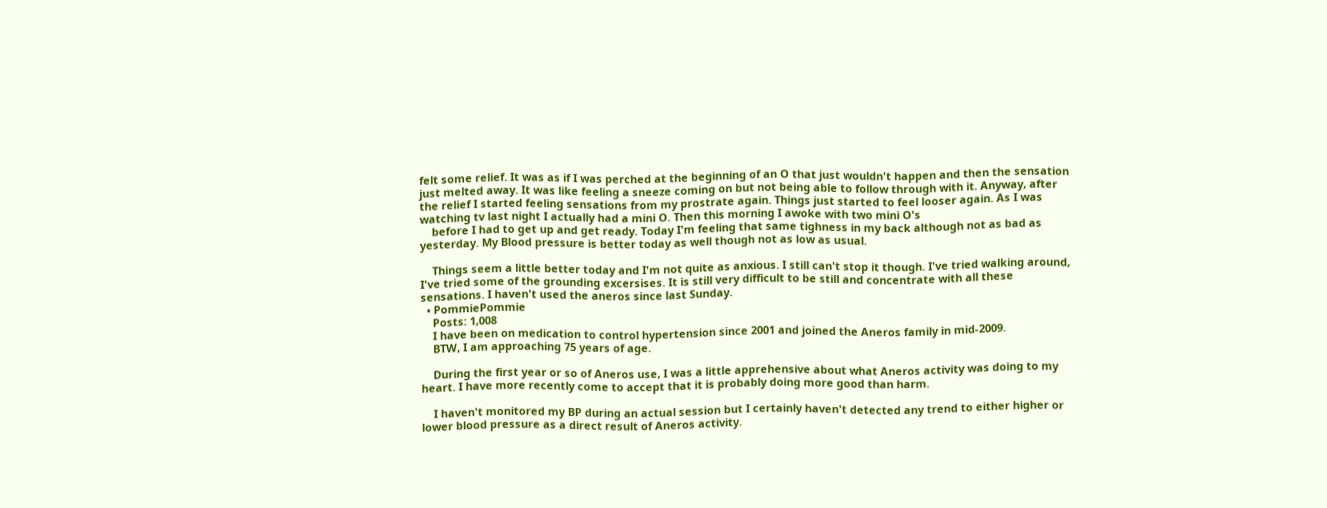felt some relief. It was as if I was perched at the beginning of an O that just wouldn't happen and then the sensation just melted away. It was like feeling a sneeze coming on but not being able to follow through with it. Anyway, after the relief I started feeling sensations from my prostrate again. Things just started to feel looser again. As I was watching tv last night I actually had a mini O. Then this morning I awoke with two mini O's
    before I had to get up and get ready. Today I'm feeling that same tighness in my back although not as bad as yesterday. My Blood pressure is better today as well though not as low as usual.

    Things seem a little better today and I'm not quite as anxious. I still can't stop it though. I've tried walking around, I've tried some of the grounding excersises. It is still very difficult to be still and concentrate with all these sensations. I haven't used the aneros since last Sunday.
  • PommiePommie
    Posts: 1,008
    I have been on medication to control hypertension since 2001 and joined the Aneros family in mid-2009.
    BTW, I am approaching 75 years of age.

    During the first year or so of Aneros use, I was a little apprehensive about what Aneros activity was doing to my heart. I have more recently come to accept that it is probably doing more good than harm.

    I haven't monitored my BP during an actual session but I certainly haven't detected any trend to either higher or lower blood pressure as a direct result of Aneros activity.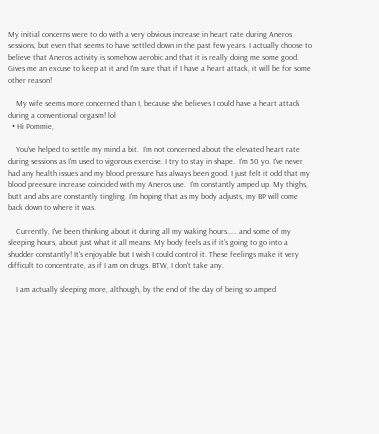My initial concerns were to do with a very obvious increase in heart rate during Aneros sessions, but even that seems to have settled down in the past few years. I actually choose to believe that Aneros activity is somehow aerobic and that it is really doing me some good. Gives me an excuse to keep at it and I'm sure that if I have a heart attack, it will be for some other reason!

    My wife seems more concerned than I, because she believes I could have a heart attack during a conventional orgasm! lol
  • Hi Pommie,

    You've helped to settle my mind a bit.  I'm not concerned about the elevated heart rate during sessions as I'm used to vigorous exercise. I try to stay in shape.  I'm 50 yo. I've never had any health issues and my blood pressure has always been good. I just felt it odd that my blood preesure increase coincided with my Aneros use.  I'm constantly amped up. My thighs, butt and abs are constantly tingling. I'm hoping that as my body adjusts, my BP will come back down to where it was.

    Currently, I've been thinking about it during all my waking hours..... and some of my sleeping hours, about just what it all means. My body feels as if it's going to go into a shudder constantly! It's enjoyable but I wish I could control it. These feelings make it very difficult to concentrate, as if I am on drugs. BTW, I don't take any.

    I am actually sleeping more, although, by the end of the day of being so amped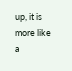up, it is more like a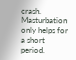crash. Masturbation only helps for a short period.